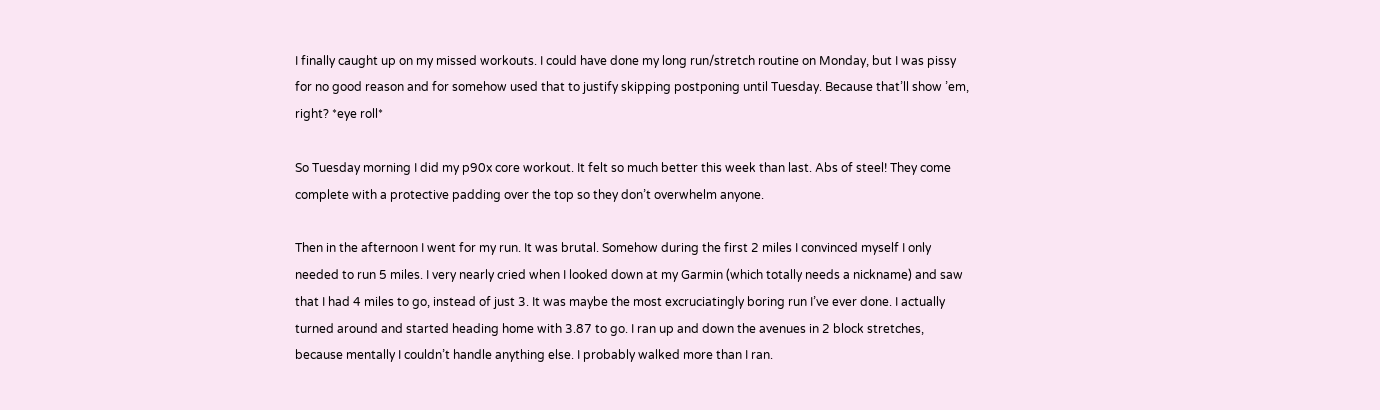I finally caught up on my missed workouts. I could have done my long run/stretch routine on Monday, but I was pissy for no good reason and for somehow used that to justify skipping postponing until Tuesday. Because that’ll show ’em, right? *eye roll*

So Tuesday morning I did my p90x core workout. It felt so much better this week than last. Abs of steel! They come complete with a protective padding over the top so they don’t overwhelm anyone.

Then in the afternoon I went for my run. It was brutal. Somehow during the first 2 miles I convinced myself I only needed to run 5 miles. I very nearly cried when I looked down at my Garmin (which totally needs a nickname) and saw that I had 4 miles to go, instead of just 3. It was maybe the most excruciatingly boring run I’ve ever done. I actually turned around and started heading home with 3.87 to go. I ran up and down the avenues in 2 block stretches, because mentally I couldn’t handle anything else. I probably walked more than I ran.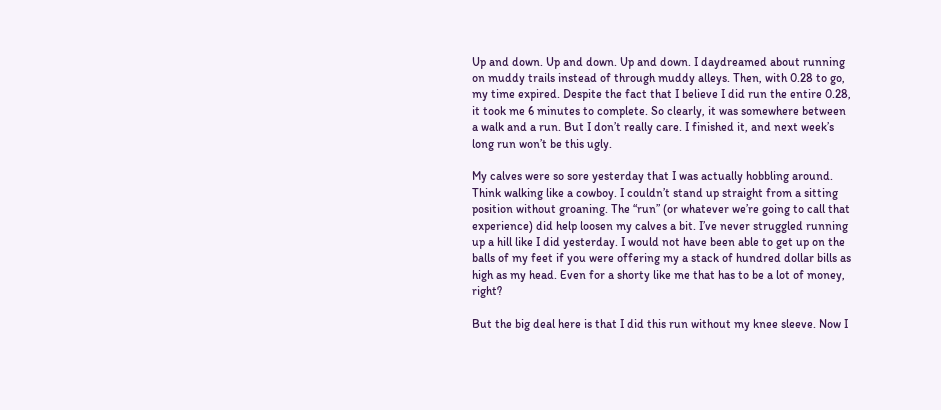Up and down. Up and down. Up and down. I daydreamed about running on muddy trails instead of through muddy alleys. Then, with 0.28 to go, my time expired. Despite the fact that I believe I did run the entire 0.28, it took me 6 minutes to complete. So clearly, it was somewhere between a walk and a run. But I don’t really care. I finished it, and next week’s long run won’t be this ugly.

My calves were so sore yesterday that I was actually hobbling around. Think walking like a cowboy. I couldn’t stand up straight from a sitting position without groaning. The “run” (or whatever we’re going to call that experience) did help loosen my calves a bit. I’ve never struggled running up a hill like I did yesterday. I would not have been able to get up on the balls of my feet if you were offering my a stack of hundred dollar bills as high as my head. Even for a shorty like me that has to be a lot of money, right?

But the big deal here is that I did this run without my knee sleeve. Now I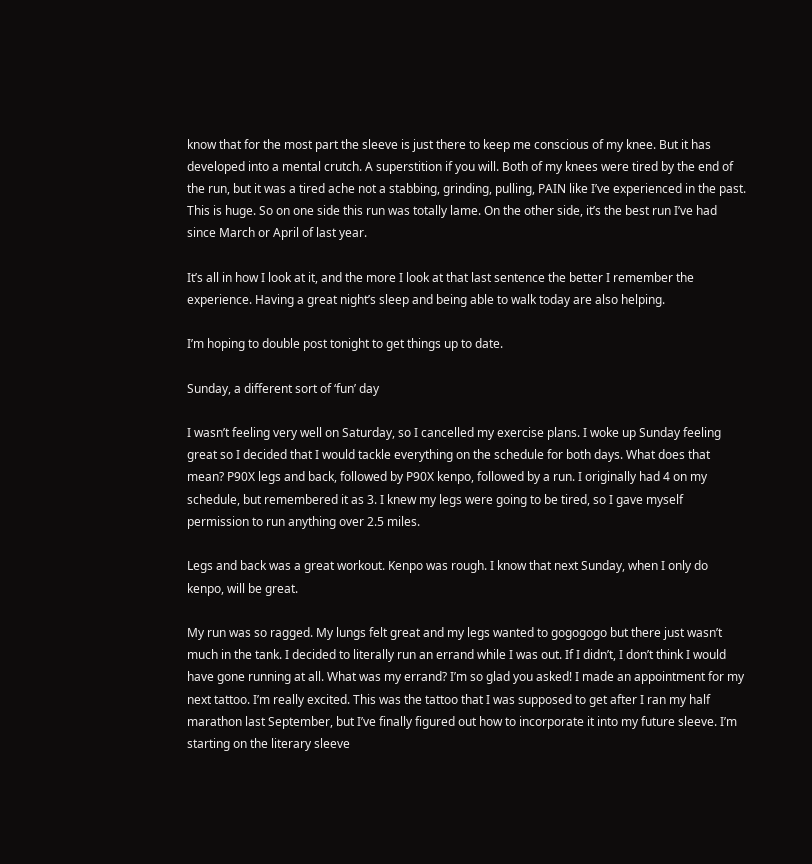know that for the most part the sleeve is just there to keep me conscious of my knee. But it has developed into a mental crutch. A superstition if you will. Both of my knees were tired by the end of the run, but it was a tired ache not a stabbing, grinding, pulling, PAIN like I’ve experienced in the past. This is huge. So on one side this run was totally lame. On the other side, it’s the best run I’ve had since March or April of last year.

It’s all in how I look at it, and the more I look at that last sentence the better I remember the experience. Having a great night’s sleep and being able to walk today are also helping.

I’m hoping to double post tonight to get things up to date.

Sunday, a different sort of ‘fun’ day

I wasn’t feeling very well on Saturday, so I cancelled my exercise plans. I woke up Sunday feeling great so I decided that I would tackle everything on the schedule for both days. What does that mean? P90X legs and back, followed by P90X kenpo, followed by a run. I originally had 4 on my schedule, but remembered it as 3. I knew my legs were going to be tired, so I gave myself permission to run anything over 2.5 miles.

Legs and back was a great workout. Kenpo was rough. I know that next Sunday, when I only do kenpo, will be great.

My run was so ragged. My lungs felt great and my legs wanted to gogogogo but there just wasn’t much in the tank. I decided to literally run an errand while I was out. If I didn’t, I don’t think I would have gone running at all. What was my errand? I’m so glad you asked! I made an appointment for my next tattoo. I’m really excited. This was the tattoo that I was supposed to get after I ran my half marathon last September, but I’ve finally figured out how to incorporate it into my future sleeve. I’m starting on the literary sleeve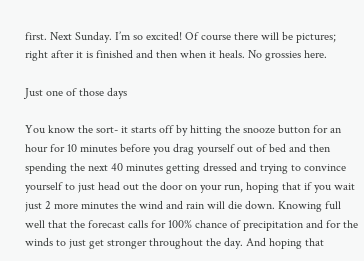first. Next Sunday. I’m so excited! Of course there will be pictures; right after it is finished and then when it heals. No grossies here.

Just one of those days

You know the sort- it starts off by hitting the snooze button for an hour for 10 minutes before you drag yourself out of bed and then spending the next 40 minutes getting dressed and trying to convince yourself to just head out the door on your run, hoping that if you wait just 2 more minutes the wind and rain will die down. Knowing full well that the forecast calls for 100% chance of precipitation and for the winds to just get stronger throughout the day. And hoping that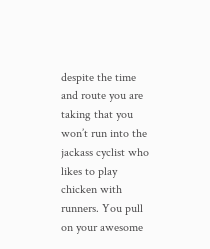despite the time and route you are taking that you won’t run into the jackass cyclist who likes to play chicken with runners. You pull on your awesome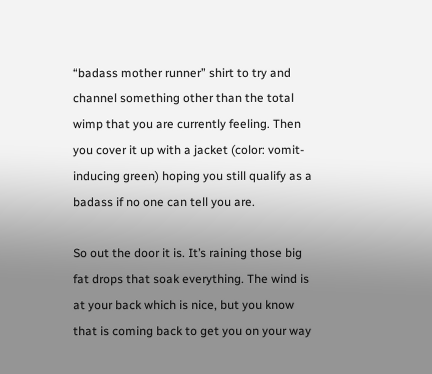“badass mother runner” shirt to try and channel something other than the total wimp that you are currently feeling. Then you cover it up with a jacket (color: vomit-inducing green) hoping you still qualify as a badass if no one can tell you are.

So out the door it is. It’s raining those big fat drops that soak everything. The wind is at your back which is nice, but you know that is coming back to get you on your way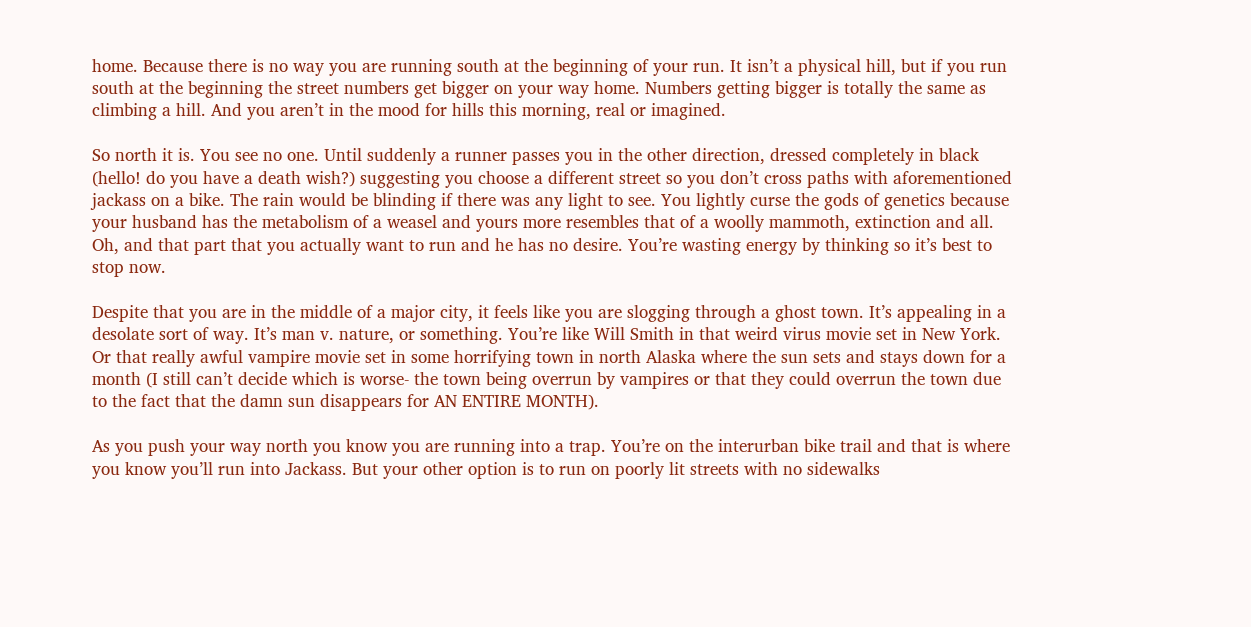home. Because there is no way you are running south at the beginning of your run. It isn’t a physical hill, but if you run south at the beginning the street numbers get bigger on your way home. Numbers getting bigger is totally the same as climbing a hill. And you aren’t in the mood for hills this morning, real or imagined.

So north it is. You see no one. Until suddenly a runner passes you in the other direction, dressed completely in black (hello! do you have a death wish?) suggesting you choose a different street so you don’t cross paths with aforementioned jackass on a bike. The rain would be blinding if there was any light to see. You lightly curse the gods of genetics because your husband has the metabolism of a weasel and yours more resembles that of a woolly mammoth, extinction and all. Oh, and that part that you actually want to run and he has no desire. You’re wasting energy by thinking so it’s best to stop now.

Despite that you are in the middle of a major city, it feels like you are slogging through a ghost town. It’s appealing in a desolate sort of way. It’s man v. nature, or something. You’re like Will Smith in that weird virus movie set in New York. Or that really awful vampire movie set in some horrifying town in north Alaska where the sun sets and stays down for a month (I still can’t decide which is worse- the town being overrun by vampires or that they could overrun the town due to the fact that the damn sun disappears for AN ENTIRE MONTH).

As you push your way north you know you are running into a trap. You’re on the interurban bike trail and that is where you know you’ll run into Jackass. But your other option is to run on poorly lit streets with no sidewalks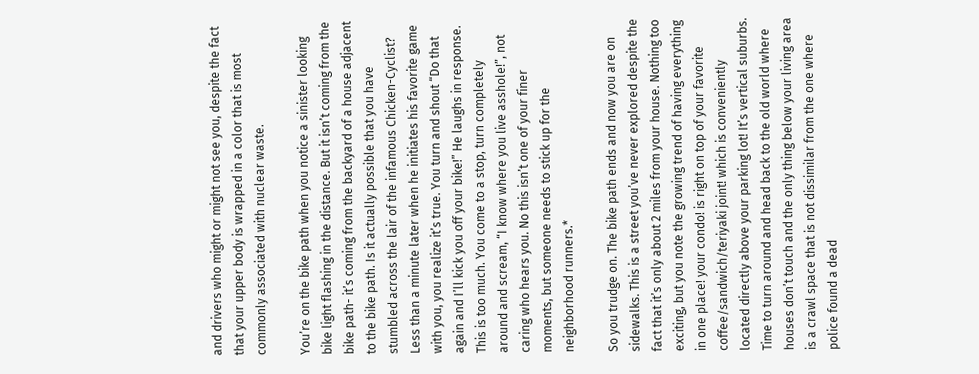and drivers who might or might not see you, despite the fact that your upper body is wrapped in a color that is most commonly associated with nuclear waste.

You’re on the bike path when you notice a sinister looking bike light flashing in the distance. But it isn’t coming from the bike path- it’s coming from the backyard of a house adjacent to the bike path. Is it actually possible that you have stumbled across the lair of the infamous Chicken-Cyclist? Less than a minute later when he initiates his favorite game with you, you realize it’s true. You turn and shout “Do that again and I’ll kick you off your bike!” He laughs in response. This is too much. You come to a stop, turn completely around and scream, “I know where you live asshole!”, not caring who hears you. No this isn’t one of your finer moments, but someone needs to stick up for the neighborhood runners.*

So you trudge on. The bike path ends and now you are on sidewalks. This is a street you’ve never explored despite the fact that it’s only about 2 miles from your house. Nothing too exciting, but you note the growing trend of having everything in one place! your condo! is right on top of your favorite coffee/sandwich/teriyaki joint! which is conveniently located directly above your parking lot! It’s vertical suburbs. Time to turn around and head back to the old world where houses don’t touch and the only thing below your living area is a crawl space that is not dissimilar from the one where police found a dead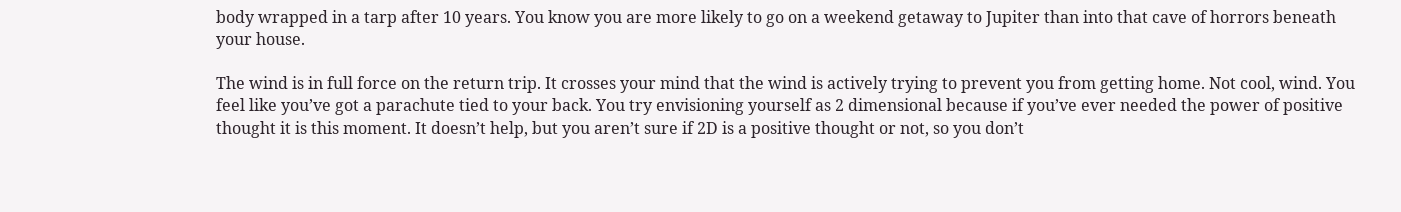body wrapped in a tarp after 10 years. You know you are more likely to go on a weekend getaway to Jupiter than into that cave of horrors beneath your house.

The wind is in full force on the return trip. It crosses your mind that the wind is actively trying to prevent you from getting home. Not cool, wind. You feel like you’ve got a parachute tied to your back. You try envisioning yourself as 2 dimensional because if you’ve ever needed the power of positive thought it is this moment. It doesn’t help, but you aren’t sure if 2D is a positive thought or not, so you don’t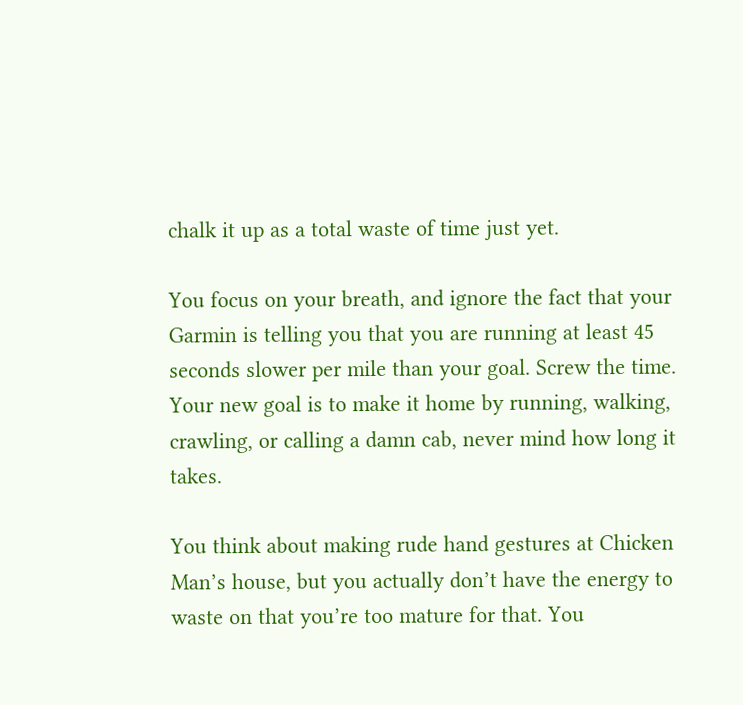chalk it up as a total waste of time just yet.

You focus on your breath, and ignore the fact that your Garmin is telling you that you are running at least 45 seconds slower per mile than your goal. Screw the time. Your new goal is to make it home by running, walking, crawling, or calling a damn cab, never mind how long it takes.

You think about making rude hand gestures at Chicken Man’s house, but you actually don’t have the energy to waste on that you’re too mature for that. You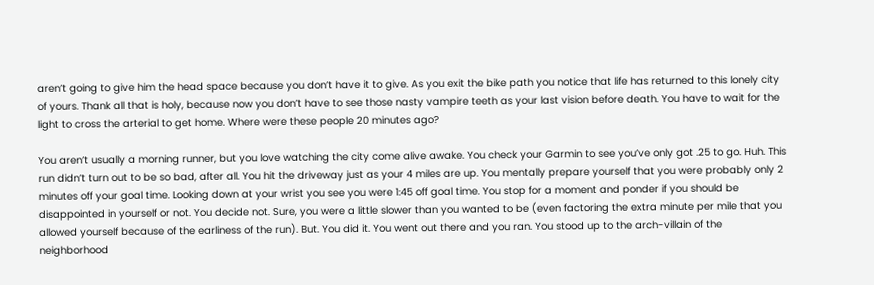aren’t going to give him the head space because you don’t have it to give. As you exit the bike path you notice that life has returned to this lonely city of yours. Thank all that is holy, because now you don’t have to see those nasty vampire teeth as your last vision before death. You have to wait for the light to cross the arterial to get home. Where were these people 20 minutes ago?

You aren’t usually a morning runner, but you love watching the city come alive awake. You check your Garmin to see you’ve only got .25 to go. Huh. This run didn’t turn out to be so bad, after all. You hit the driveway just as your 4 miles are up. You mentally prepare yourself that you were probably only 2 minutes off your goal time. Looking down at your wrist you see you were 1:45 off goal time. You stop for a moment and ponder if you should be disappointed in yourself or not. You decide not. Sure, you were a little slower than you wanted to be (even factoring the extra minute per mile that you allowed yourself because of the earliness of the run). But. You did it. You went out there and you ran. You stood up to the arch-villain of the neighborhood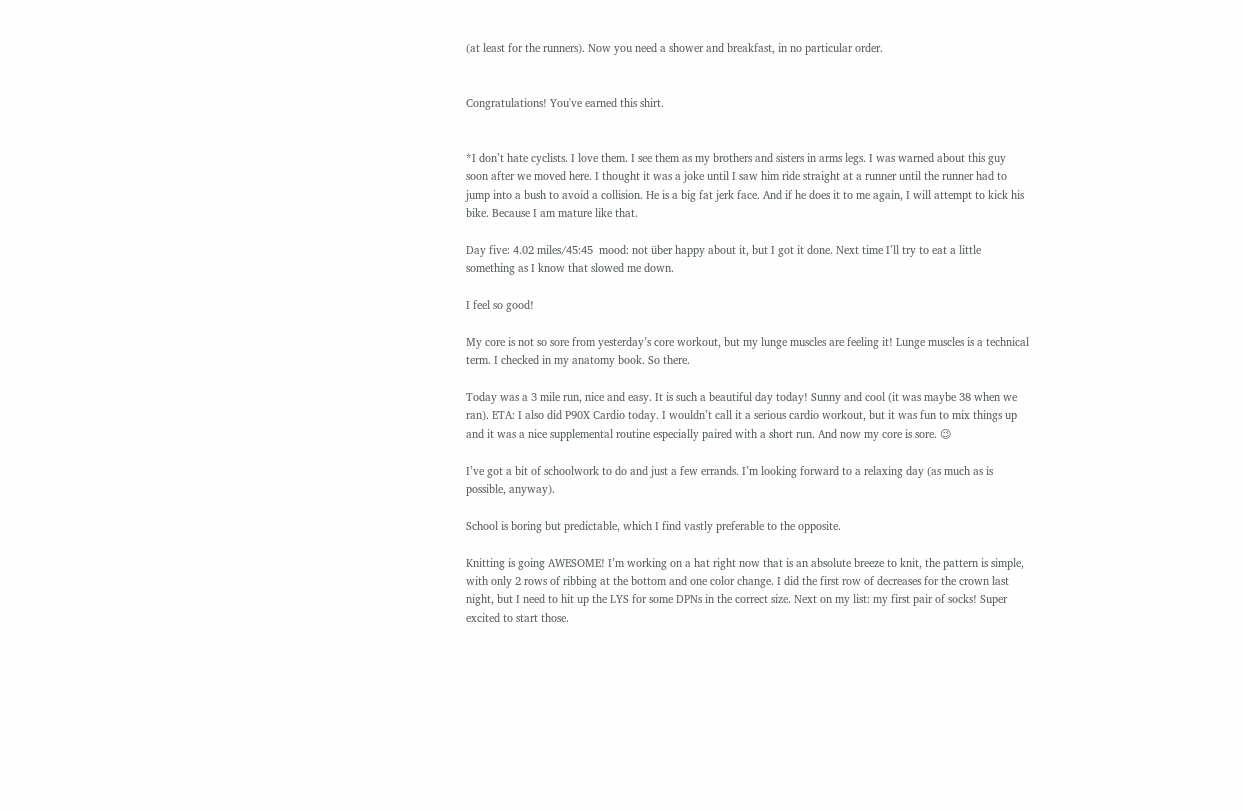(at least for the runners). Now you need a shower and breakfast, in no particular order.


Congratulations! You've earned this shirt.


*I don’t hate cyclists. I love them. I see them as my brothers and sisters in arms legs. I was warned about this guy soon after we moved here. I thought it was a joke until I saw him ride straight at a runner until the runner had to jump into a bush to avoid a collision. He is a big fat jerk face. And if he does it to me again, I will attempt to kick his bike. Because I am mature like that.

Day five: 4.02 miles/45:45  mood: not über happy about it, but I got it done. Next time I’ll try to eat a little something as I know that slowed me down.

I feel so good!

My core is not so sore from yesterday’s core workout, but my lunge muscles are feeling it! Lunge muscles is a technical term. I checked in my anatomy book. So there.

Today was a 3 mile run, nice and easy. It is such a beautiful day today! Sunny and cool (it was maybe 38 when we ran). ETA: I also did P90X Cardio today. I wouldn’t call it a serious cardio workout, but it was fun to mix things up and it was a nice supplemental routine especially paired with a short run. And now my core is sore. 😉

I’ve got a bit of schoolwork to do and just a few errands. I’m looking forward to a relaxing day (as much as is possible, anyway).

School is boring but predictable, which I find vastly preferable to the opposite.

Knitting is going AWESOME! I’m working on a hat right now that is an absolute breeze to knit, the pattern is simple, with only 2 rows of ribbing at the bottom and one color change. I did the first row of decreases for the crown last night, but I need to hit up the LYS for some DPNs in the correct size. Next on my list: my first pair of socks! Super excited to start those.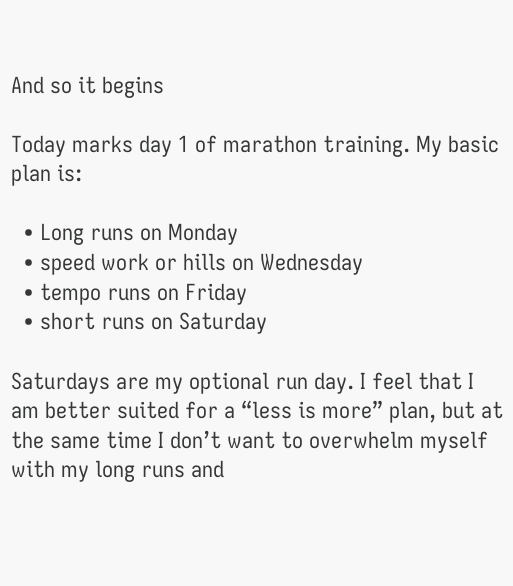And so it begins

Today marks day 1 of marathon training. My basic plan is:

  • Long runs on Monday
  • speed work or hills on Wednesday
  • tempo runs on Friday
  • short runs on Saturday

Saturdays are my optional run day. I feel that I am better suited for a “less is more” plan, but at the same time I don’t want to overwhelm myself with my long runs and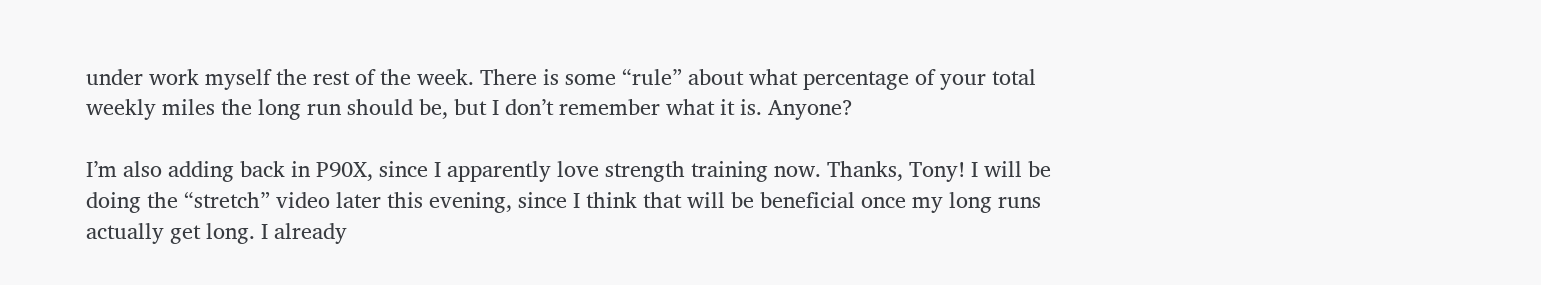under work myself the rest of the week. There is some “rule” about what percentage of your total weekly miles the long run should be, but I don’t remember what it is. Anyone?

I’m also adding back in P90X, since I apparently love strength training now. Thanks, Tony! I will be doing the “stretch” video later this evening, since I think that will be beneficial once my long runs actually get long. I already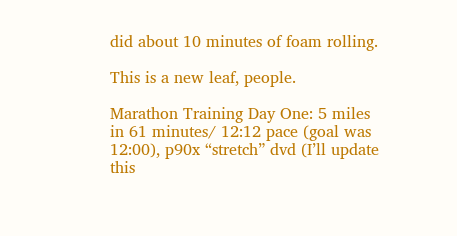did about 10 minutes of foam rolling.

This is a new leaf, people.

Marathon Training Day One: 5 miles in 61 minutes/ 12:12 pace (goal was 12:00), p90x “stretch” dvd (I’ll update this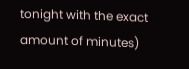tonight with the exact amount of minutes)